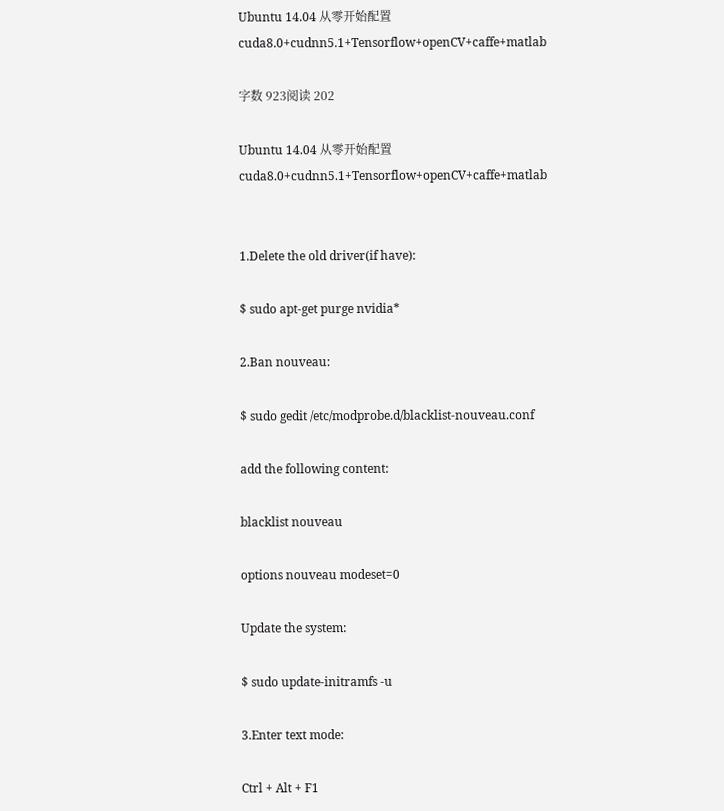Ubuntu 14.04 从零开始配置cuda8.0+cudnn5.1+Tensorflow+openCV+caffe+matlab

字数 923阅读 202

Ubuntu 14.04 从零开始配置cuda8.0+cudnn5.1+Tensorflow+openCV+caffe+matlab


1.Delete the old driver(if have):

$ sudo apt-get purge nvidia*

2.Ban nouveau:

$ sudo gedit /etc/modprobe.d/blacklist-nouveau.conf

add the following content:

blacklist nouveau

options nouveau modeset=0

Update the system:

$ sudo update-initramfs -u

3.Enter text mode:

Ctrl + Alt + F1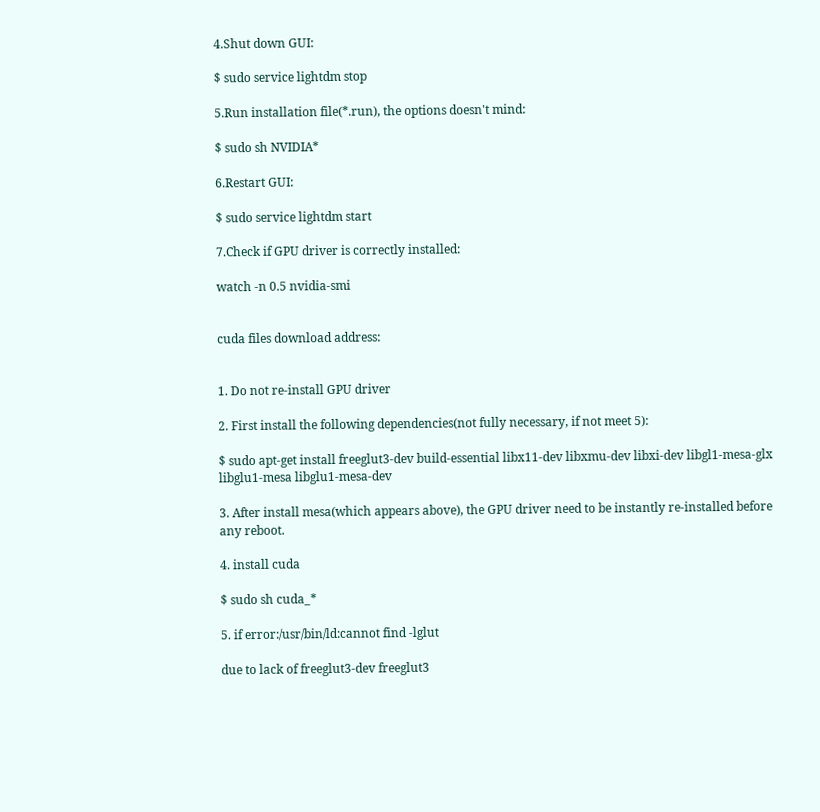4.Shut down GUI:

$ sudo service lightdm stop

5.Run installation file(*.run), the options doesn't mind:

$ sudo sh NVIDIA*

6.Restart GUI:

$ sudo service lightdm start

7.Check if GPU driver is correctly installed:

watch -n 0.5 nvidia-smi


cuda files download address:


1. Do not re-install GPU driver

2. First install the following dependencies(not fully necessary, if not meet 5):

$ sudo apt-get install freeglut3-dev build-essential libx11-dev libxmu-dev libxi-dev libgl1-mesa-glx libglu1-mesa libglu1-mesa-dev

3. After install mesa(which appears above), the GPU driver need to be instantly re-installed before any reboot.

4. install cuda

$ sudo sh cuda_*

5. if error:/usr/bin/ld:cannot find -lglut

due to lack of freeglut3-dev freeglut3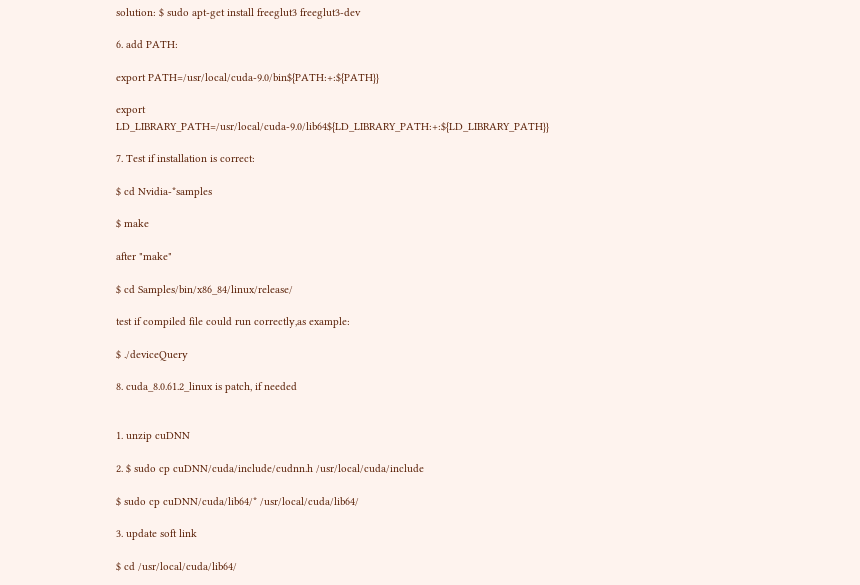solution: $ sudo apt-get install freeglut3 freeglut3-dev

6. add PATH:

export PATH=/usr/local/cuda-9.0/bin${PATH:+:${PATH}}

export LD_LIBRARY_PATH=/usr/local/cuda-9.0/lib64${LD_LIBRARY_PATH:+:${LD_LIBRARY_PATH}}

7. Test if installation is correct:

$ cd Nvidia-*samples

$ make

after "make"

$ cd Samples/bin/x86_84/linux/release/

test if compiled file could run correctly,as example:

$ ./deviceQuery

8. cuda_8.0.61.2_linux is patch, if needed


1. unzip cuDNN

2. $ sudo cp cuDNN/cuda/include/cudnn.h /usr/local/cuda/include

$ sudo cp cuDNN/cuda/lib64/* /usr/local/cuda/lib64/

3. update soft link

$ cd /usr/local/cuda/lib64/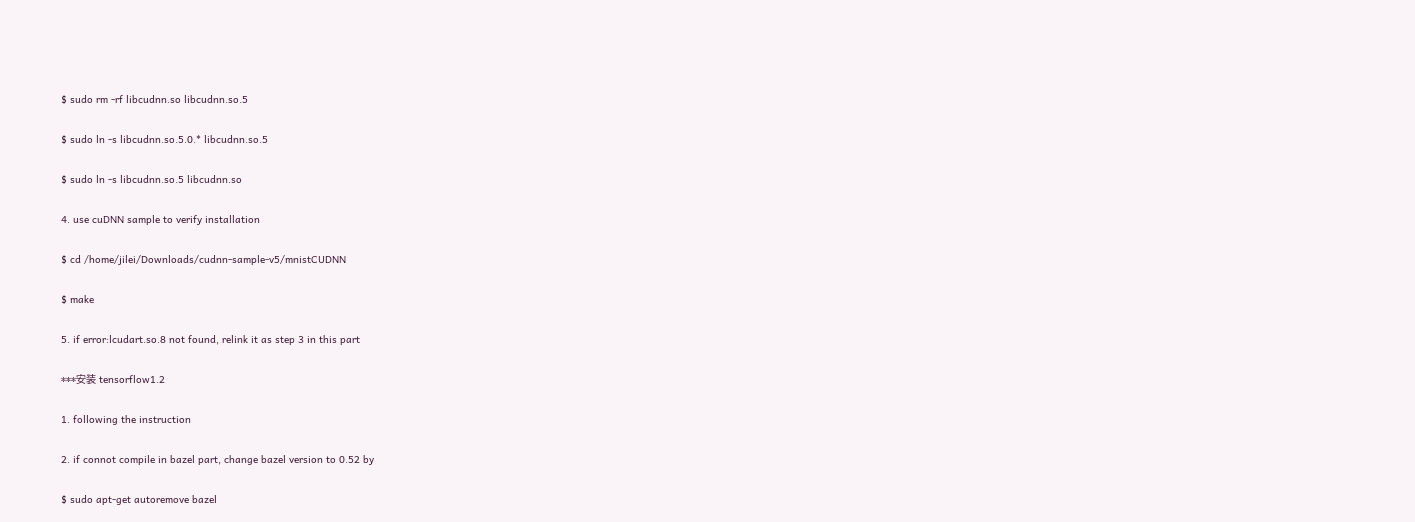$ sudo rm -rf libcudnn.so libcudnn.so.5

$ sudo ln -s libcudnn.so.5.0.* libcudnn.so.5

$ sudo ln -s libcudnn.so.5 libcudnn.so

4. use cuDNN sample to verify installation

$ cd /home/jilei/Downloads/cudnn-sample-v5/mnistCUDNN

$ make

5. if error:lcudart.so.8 not found, relink it as step 3 in this part

***安装 tensorflow1.2

1. following the instruction

2. if connot compile in bazel part, change bazel version to 0.52 by

$ sudo apt-get autoremove bazel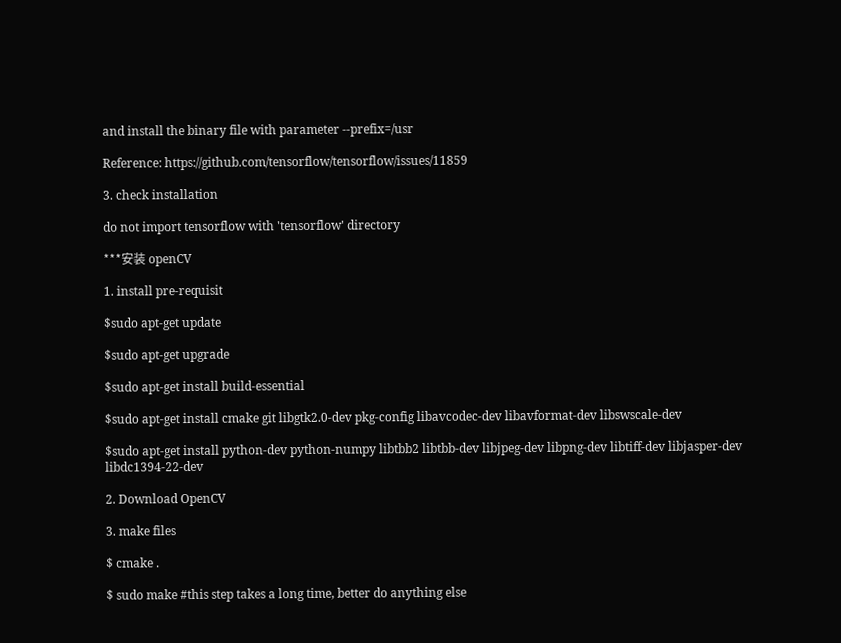and install the binary file with parameter --prefix=/usr

Reference: https://github.com/tensorflow/tensorflow/issues/11859

3. check installation

do not import tensorflow with 'tensorflow' directory

***安装 openCV

1. install pre-requisit

$sudo apt-get update

$sudo apt-get upgrade

$sudo apt-get install build-essential

$sudo apt-get install cmake git libgtk2.0-dev pkg-config libavcodec-dev libavformat-dev libswscale-dev

$sudo apt-get install python-dev python-numpy libtbb2 libtbb-dev libjpeg-dev libpng-dev libtiff-dev libjasper-dev libdc1394-22-dev

2. Download OpenCV

3. make files

$ cmake .

$ sudo make #this step takes a long time, better do anything else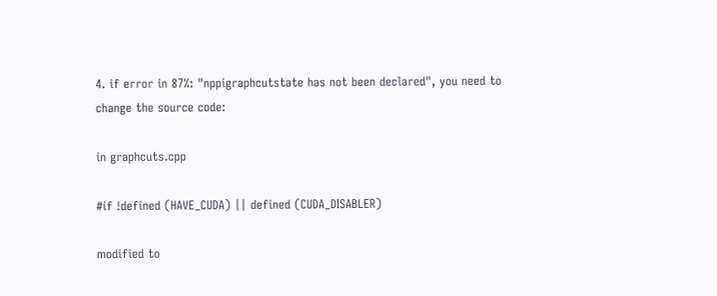4. if error in 87%: "nppigraphcutstate has not been declared", you need to change the source code:

in graphcuts.cpp

#if !defined (HAVE_CUDA) || defined (CUDA_DISABLER)

modified to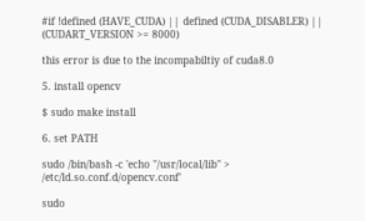#if !defined (HAVE_CUDA) || defined (CUDA_DISABLER) || (CUDART_VERSION >= 8000)

this error is due to the incompabiltiy of cuda8.0

5. install opencv

$ sudo make install

6. set PATH

sudo /bin/bash -c 'echo "/usr/local/lib" > /etc/ld.so.conf.d/opencv.conf'

sudo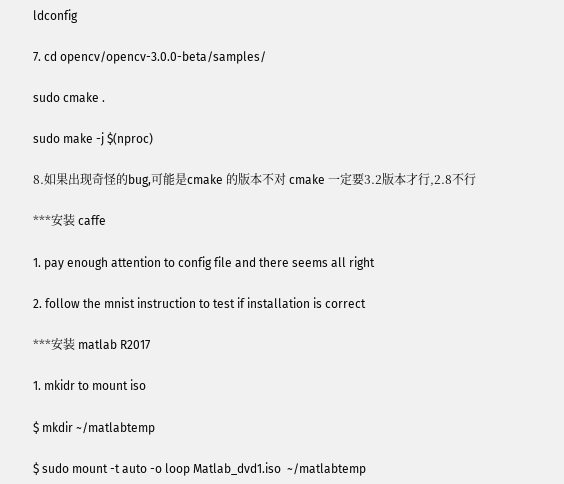ldconfig

7. cd opencv/opencv-3.0.0-beta/samples/

sudo cmake .

sudo make -j $(nproc)

8.如果出现奇怪的bug,可能是cmake 的版本不对 cmake 一定要3.2版本才行,2.8不行

***安装 caffe

1. pay enough attention to config file and there seems all right

2. follow the mnist instruction to test if installation is correct

***安装 matlab R2017

1. mkidr to mount iso

$ mkdir ~/matlabtemp

$ sudo mount -t auto -o loop Matlab_dvd1.iso  ~/matlabtemp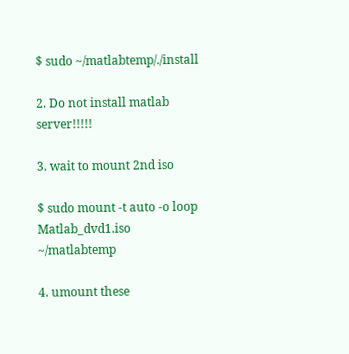$ sudo ~/matlabtemp/./install

2. Do not install matlab server!!!!!

3. wait to mount 2nd iso

$ sudo mount -t auto -o loop Matlab_dvd1.iso  ~/matlabtemp

4. umount these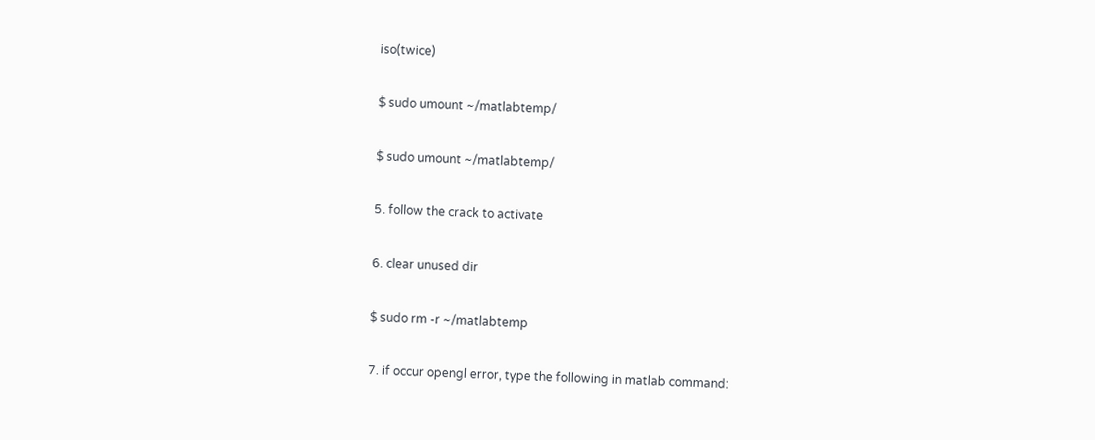iso(twice)

$ sudo umount ~/matlabtemp/

$ sudo umount ~/matlabtemp/

5. follow the crack to activate

6. clear unused dir

$ sudo rm -r ~/matlabtemp

7. if occur opengl error, type the following in matlab command: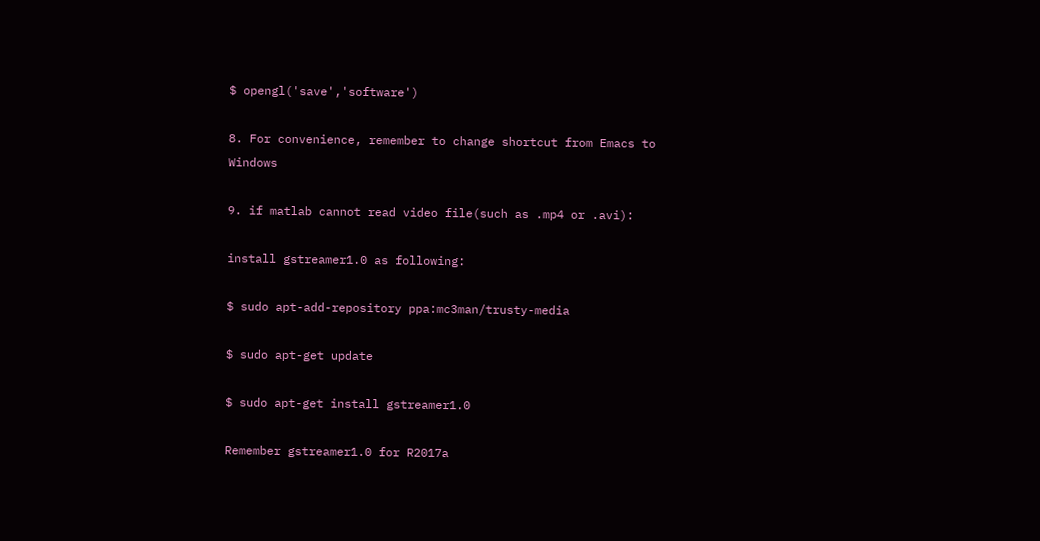$ opengl('save','software')

8. For convenience, remember to change shortcut from Emacs to Windows

9. if matlab cannot read video file(such as .mp4 or .avi):

install gstreamer1.0 as following:

$ sudo apt-add-repository ppa:mc3man/trusty-media

$ sudo apt-get update

$ sudo apt-get install gstreamer1.0

Remember gstreamer1.0 for R2017a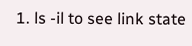1. ls -il to see link state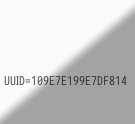UUID=109E7E199E7DF814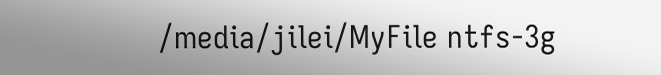/media/jilei/MyFile ntfs-3g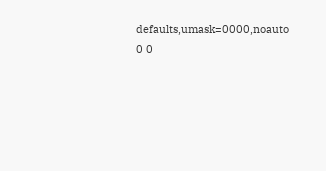defaults,umask=0000,noauto 0 0